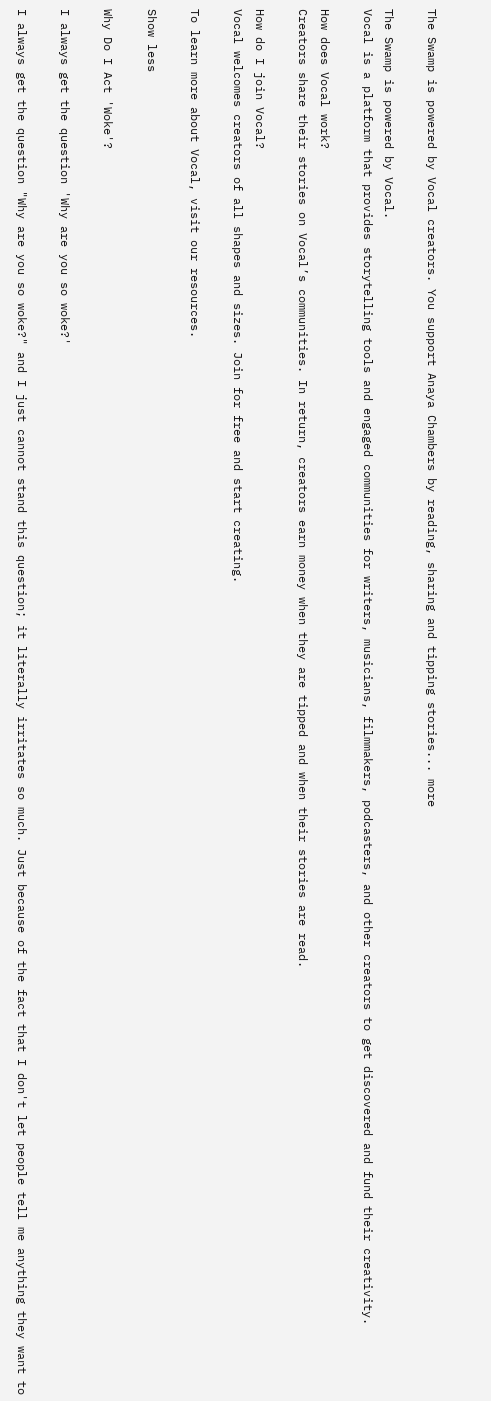The Swamp is powered by Vocal creators. You support Anaya Chambers by reading, sharing and tipping stories... more

The Swamp is powered by Vocal.
Vocal is a platform that provides storytelling tools and engaged communities for writers, musicians, filmmakers, podcasters, and other creators to get discovered and fund their creativity.

How does Vocal work?
Creators share their stories on Vocal’s communities. In return, creators earn money when they are tipped and when their stories are read.

How do I join Vocal?
Vocal welcomes creators of all shapes and sizes. Join for free and start creating.

To learn more about Vocal, visit our resources.

Show less

Why Do I Act 'Woke'?

I always get the question 'Why are you so woke?'

I always get the question "Why are you so woke?" and I just cannot stand this question; it literally irritates so much. Just because of the fact that I don't let people tell me anything they want to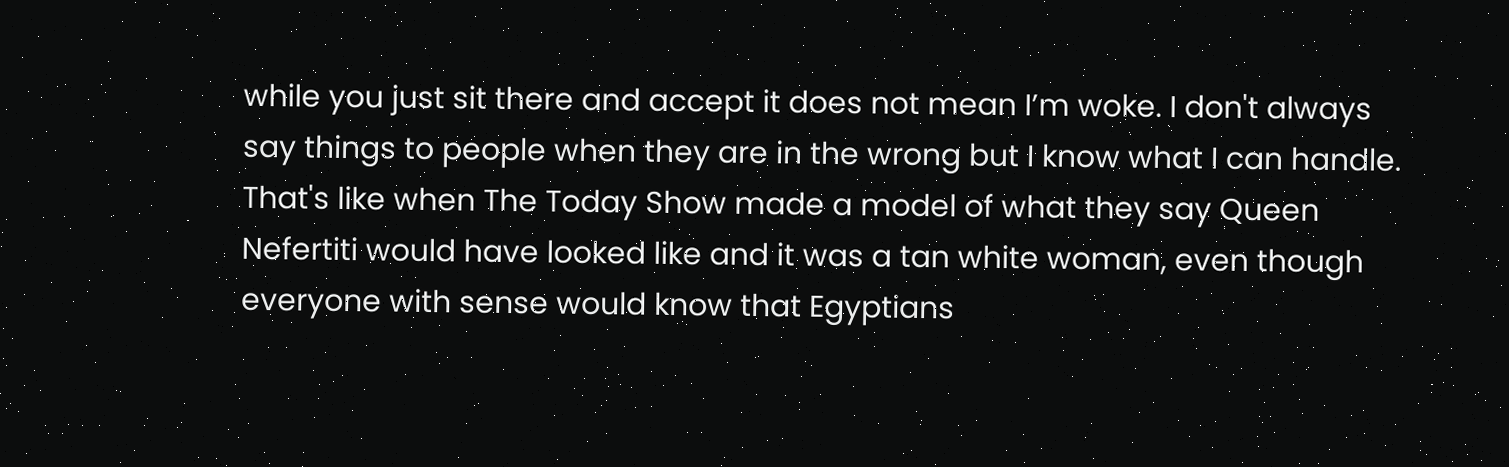while you just sit there and accept it does not mean I’m woke. I don't always say things to people when they are in the wrong but I know what I can handle. That's like when The Today Show made a model of what they say Queen Nefertiti would have looked like and it was a tan white woman, even though everyone with sense would know that Egyptians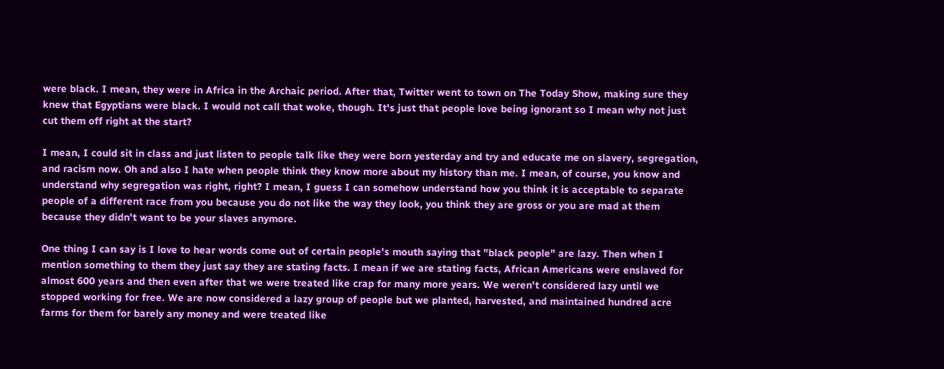were black. I mean, they were in Africa in the Archaic period. After that, Twitter went to town on The Today Show, making sure they knew that Egyptians were black. I would not call that woke, though. It's just that people love being ignorant so I mean why not just cut them off right at the start?

I mean, I could sit in class and just listen to people talk like they were born yesterday and try and educate me on slavery, segregation, and racism now. Oh and also I hate when people think they know more about my history than me. I mean, of course, you know and understand why segregation was right, right? I mean, I guess I can somehow understand how you think it is acceptable to separate people of a different race from you because you do not like the way they look, you think they are gross or you are mad at them because they didn't want to be your slaves anymore.

One thing I can say is I love to hear words come out of certain people's mouth saying that "black people" are lazy. Then when I mention something to them they just say they are stating facts. I mean if we are stating facts, African Americans were enslaved for almost 600 years and then even after that we were treated like crap for many more years. We weren't considered lazy until we stopped working for free. We are now considered a lazy group of people but we planted, harvested, and maintained hundred acre farms for them for barely any money and were treated like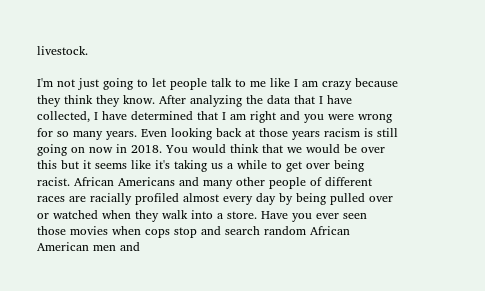livestock.

I'm not just going to let people talk to me like I am crazy because they think they know. After analyzing the data that I have collected, I have determined that I am right and you were wrong for so many years. Even looking back at those years racism is still going on now in 2018. You would think that we would be over this but it seems like it's taking us a while to get over being racist. African Americans and many other people of different races are racially profiled almost every day by being pulled over or watched when they walk into a store. Have you ever seen those movies when cops stop and search random African American men and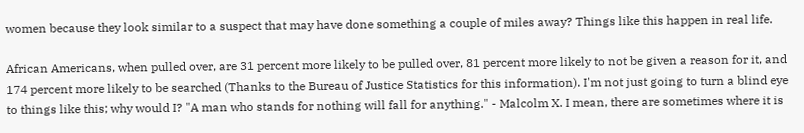women because they look similar to a suspect that may have done something a couple of miles away? Things like this happen in real life.

African Americans, when pulled over, are 31 percent more likely to be pulled over, 81 percent more likely to not be given a reason for it, and 174 percent more likely to be searched (Thanks to the Bureau of Justice Statistics for this information). I'm not just going to turn a blind eye to things like this; why would I? "A man who stands for nothing will fall for anything." - Malcolm X. I mean, there are sometimes where it is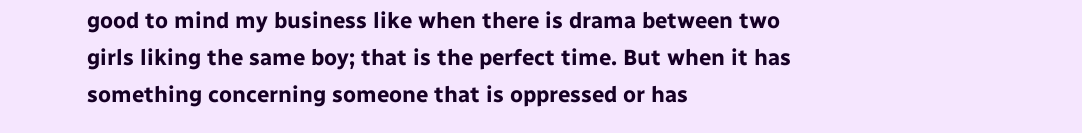good to mind my business like when there is drama between two girls liking the same boy; that is the perfect time. But when it has something concerning someone that is oppressed or has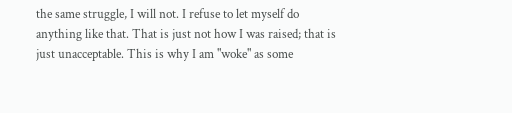the same struggle, I will not. I refuse to let myself do anything like that. That is just not how I was raised; that is just unacceptable. This is why I am "woke" as some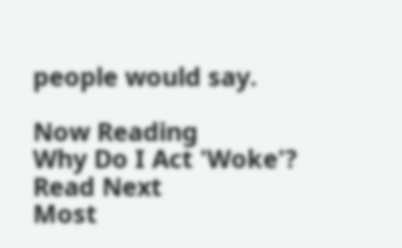people would say.

Now Reading
Why Do I Act 'Woke'?
Read Next
Most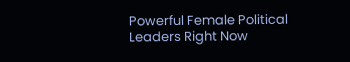Powerful Female Political Leaders Right Now